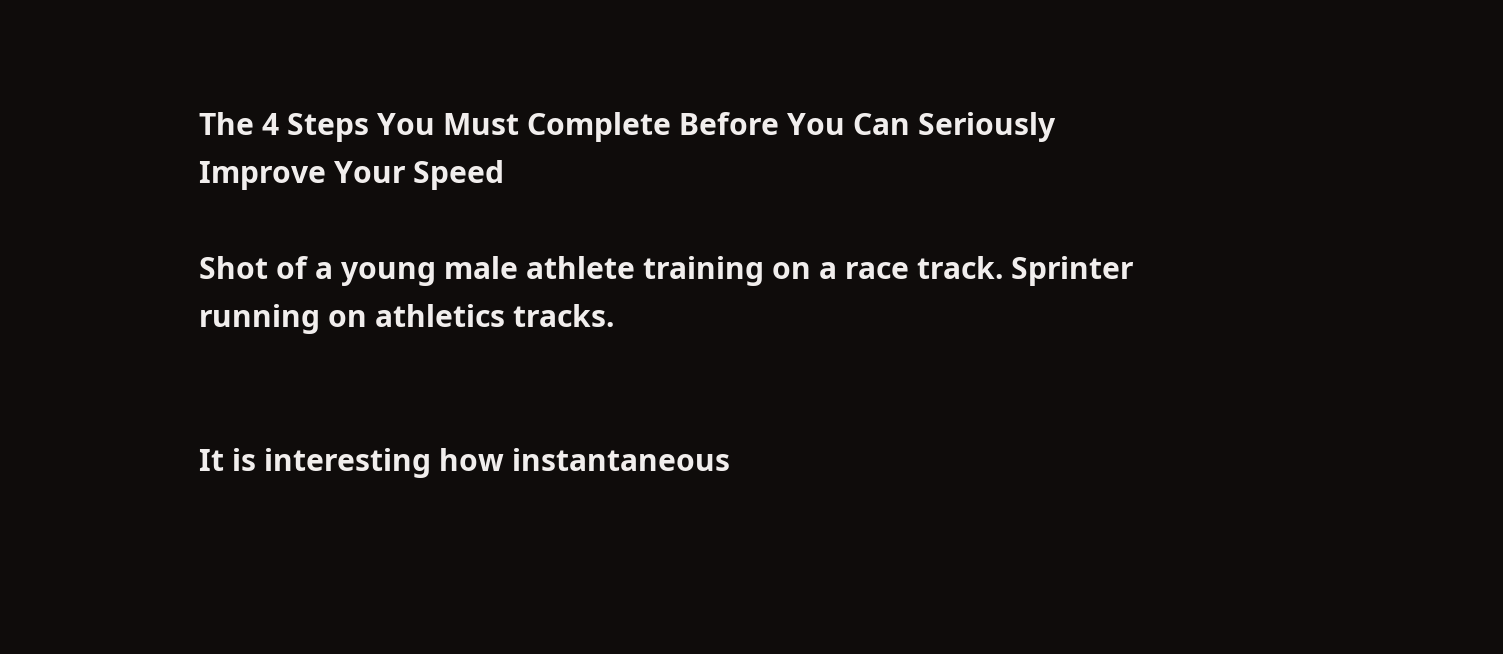The 4 Steps You Must Complete Before You Can Seriously Improve Your Speed

Shot of a young male athlete training on a race track. Sprinter running on athletics tracks.


It is interesting how instantaneous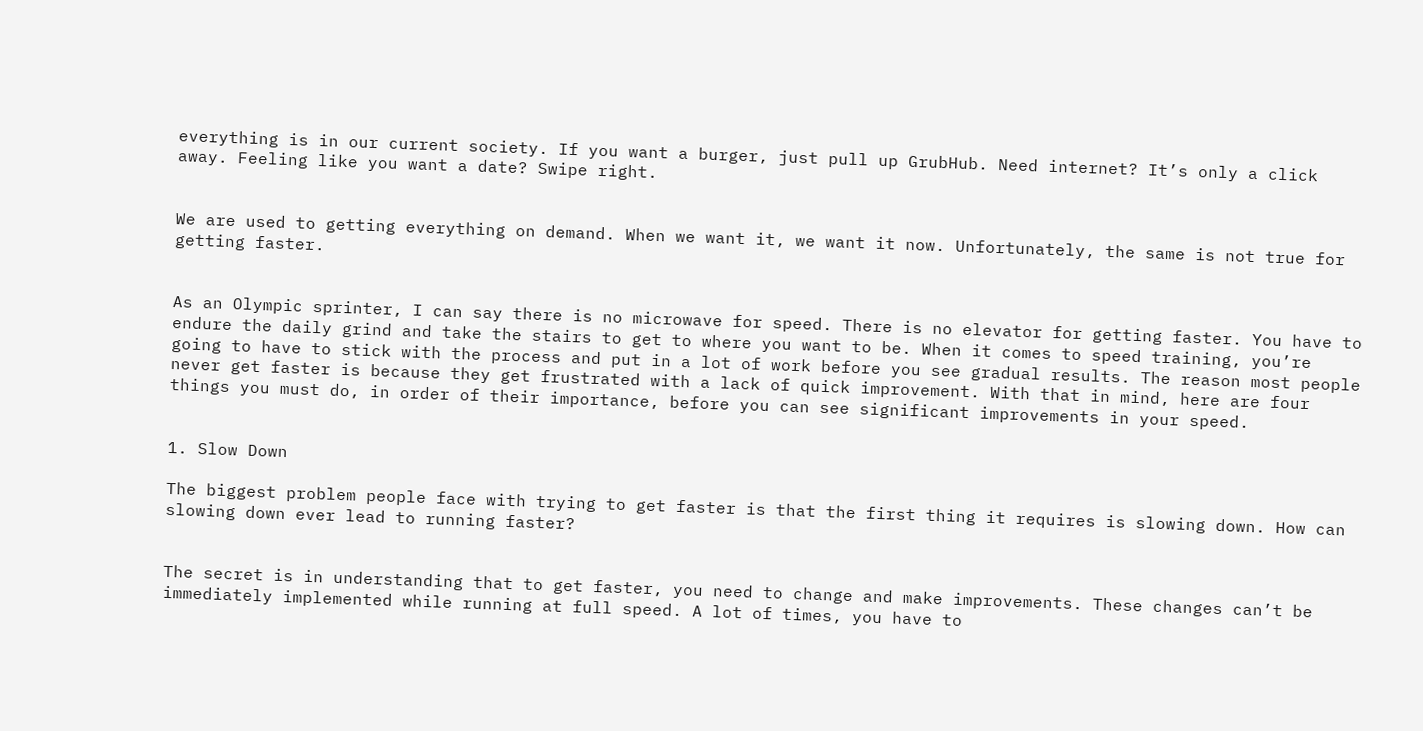everything is in our current society. If you want a burger, just pull up GrubHub. Need internet? It’s only a click away. Feeling like you want a date? Swipe right.


We are used to getting everything on demand. When we want it, we want it now. Unfortunately, the same is not true for getting faster.


As an Olympic sprinter, I can say there is no microwave for speed. There is no elevator for getting faster. You have to endure the daily grind and take the stairs to get to where you want to be. When it comes to speed training, you’re going to have to stick with the process and put in a lot of work before you see gradual results. The reason most people never get faster is because they get frustrated with a lack of quick improvement. With that in mind, here are four things you must do, in order of their importance, before you can see significant improvements in your speed.


1. Slow Down

The biggest problem people face with trying to get faster is that the first thing it requires is slowing down. How can slowing down ever lead to running faster?


The secret is in understanding that to get faster, you need to change and make improvements. These changes can’t be immediately implemented while running at full speed. A lot of times, you have to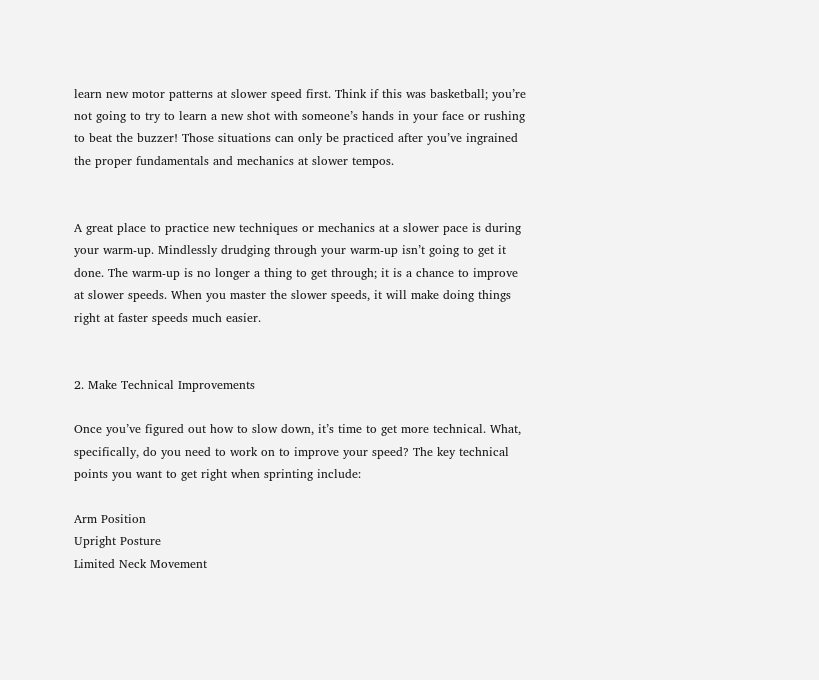learn new motor patterns at slower speed first. Think if this was basketball; you’re not going to try to learn a new shot with someone’s hands in your face or rushing to beat the buzzer! Those situations can only be practiced after you’ve ingrained the proper fundamentals and mechanics at slower tempos.


A great place to practice new techniques or mechanics at a slower pace is during your warm-up. Mindlessly drudging through your warm-up isn’t going to get it done. The warm-up is no longer a thing to get through; it is a chance to improve at slower speeds. When you master the slower speeds, it will make doing things right at faster speeds much easier.


2. Make Technical Improvements

Once you’ve figured out how to slow down, it’s time to get more technical. What, specifically, do you need to work on to improve your speed? The key technical points you want to get right when sprinting include:

Arm Position
Upright Posture
Limited Neck Movement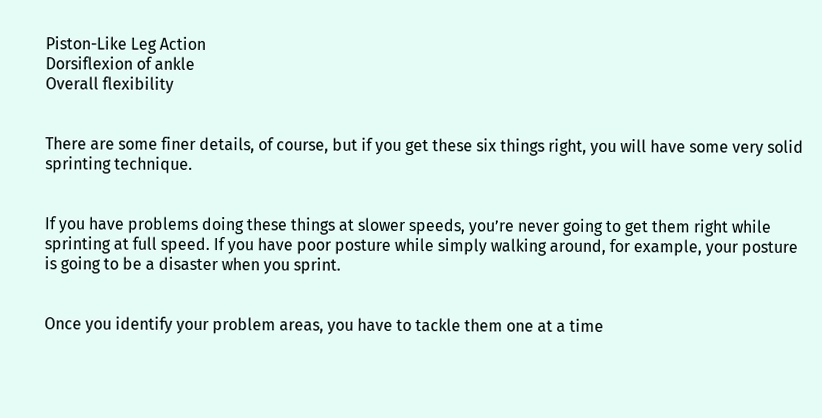Piston-Like Leg Action
Dorsiflexion of ankle
Overall flexibility


There are some finer details, of course, but if you get these six things right, you will have some very solid sprinting technique.


If you have problems doing these things at slower speeds, you’re never going to get them right while sprinting at full speed. If you have poor posture while simply walking around, for example, your posture is going to be a disaster when you sprint.


Once you identify your problem areas, you have to tackle them one at a time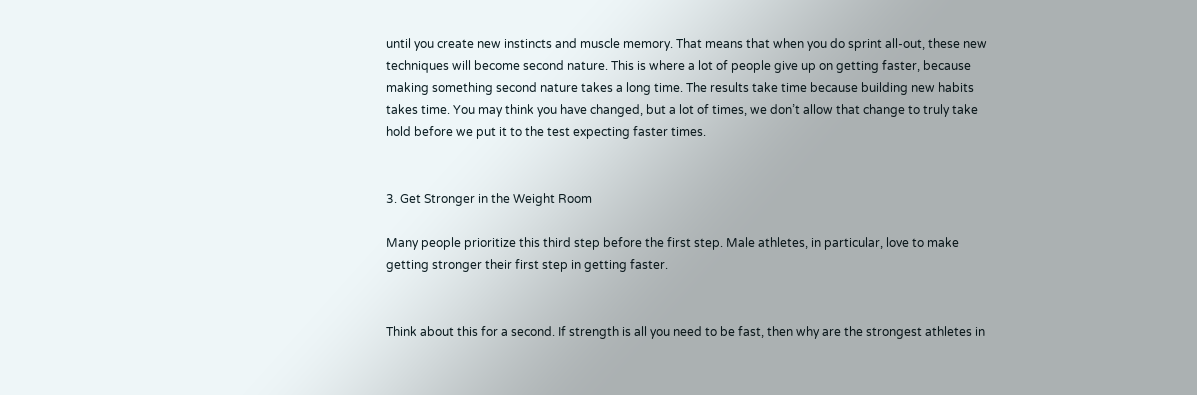until you create new instincts and muscle memory. That means that when you do sprint all-out, these new techniques will become second nature. This is where a lot of people give up on getting faster, because making something second nature takes a long time. The results take time because building new habits takes time. You may think you have changed, but a lot of times, we don’t allow that change to truly take hold before we put it to the test expecting faster times.


3. Get Stronger in the Weight Room

Many people prioritize this third step before the first step. Male athletes, in particular, love to make getting stronger their first step in getting faster.


Think about this for a second. If strength is all you need to be fast, then why are the strongest athletes in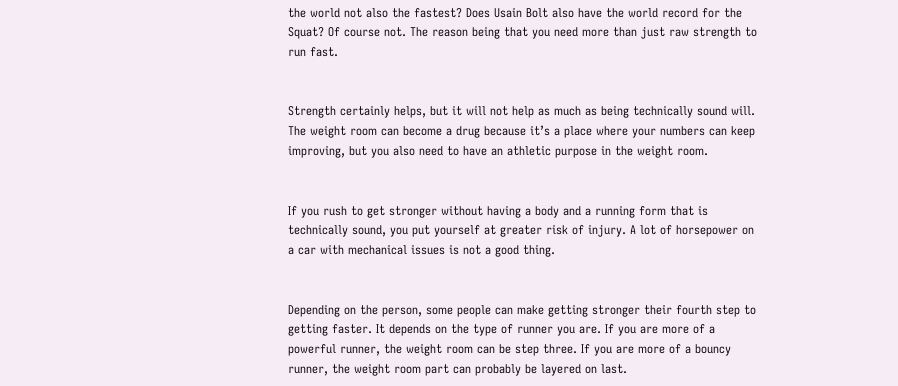the world not also the fastest? Does Usain Bolt also have the world record for the Squat? Of course not. The reason being that you need more than just raw strength to run fast.


Strength certainly helps, but it will not help as much as being technically sound will. The weight room can become a drug because it’s a place where your numbers can keep improving, but you also need to have an athletic purpose in the weight room.


If you rush to get stronger without having a body and a running form that is technically sound, you put yourself at greater risk of injury. A lot of horsepower on a car with mechanical issues is not a good thing.


Depending on the person, some people can make getting stronger their fourth step to getting faster. It depends on the type of runner you are. If you are more of a powerful runner, the weight room can be step three. If you are more of a bouncy runner, the weight room part can probably be layered on last.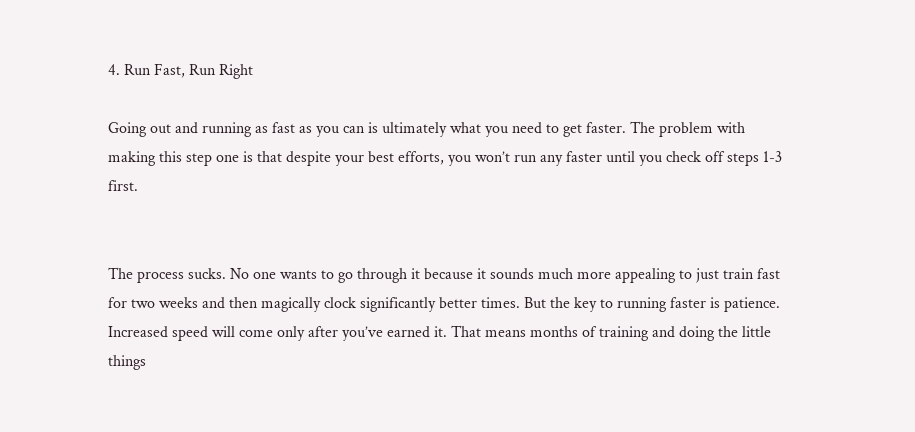4. Run Fast, Run Right

Going out and running as fast as you can is ultimately what you need to get faster. The problem with making this step one is that despite your best efforts, you won’t run any faster until you check off steps 1-3 first.


The process sucks. No one wants to go through it because it sounds much more appealing to just train fast for two weeks and then magically clock significantly better times. But the key to running faster is patience. Increased speed will come only after you’ve earned it. That means months of training and doing the little things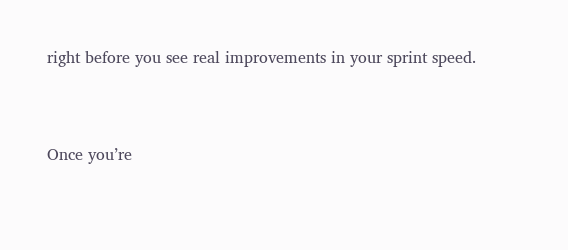right before you see real improvements in your sprint speed.


Once you’re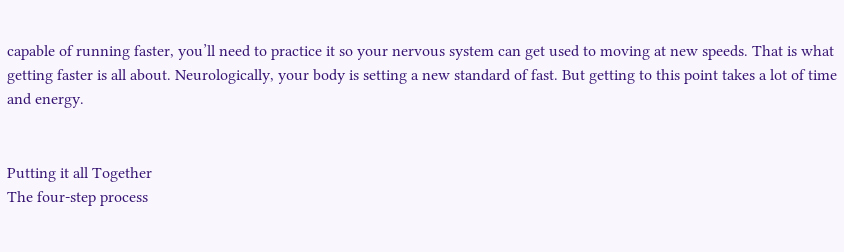capable of running faster, you’ll need to practice it so your nervous system can get used to moving at new speeds. That is what getting faster is all about. Neurologically, your body is setting a new standard of fast. But getting to this point takes a lot of time and energy.


Putting it all Together
The four-step process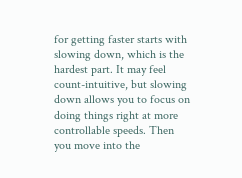for getting faster starts with slowing down, which is the hardest part. It may feel count-intuitive, but slowing down allows you to focus on doing things right at more controllable speeds. Then you move into the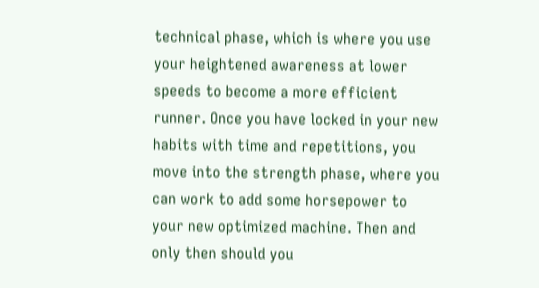technical phase, which is where you use your heightened awareness at lower speeds to become a more efficient runner. Once you have locked in your new habits with time and repetitions, you move into the strength phase, where you can work to add some horsepower to your new optimized machine. Then and only then should you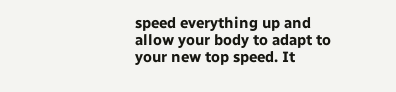speed everything up and allow your body to adapt to your new top speed. It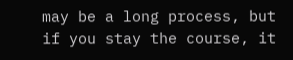may be a long process, but if you stay the course, it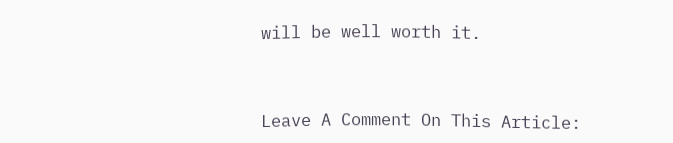will be well worth it.



Leave A Comment On This Article: